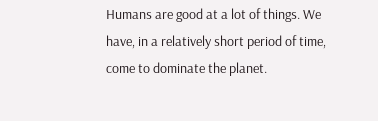Humans are good at a lot of things. We have, in a relatively short period of time, come to dominate the planet.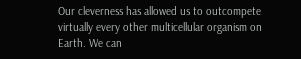Our cleverness has allowed us to outcompete virtually every other multicellular organism on Earth. We can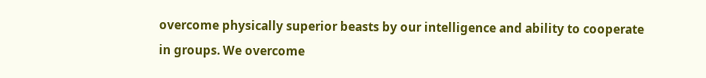overcome physically superior beasts by our intelligence and ability to cooperate in groups. We overcome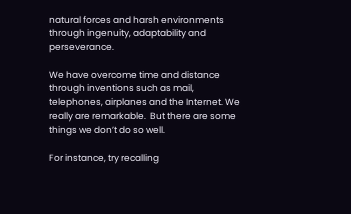natural forces and harsh environments through ingenuity, adaptability and perseverance.

We have overcome time and distance through inventions such as mail, telephones, airplanes and the Internet. We really are remarkable.  But there are some things we don’t do so well.

For instance, try recalling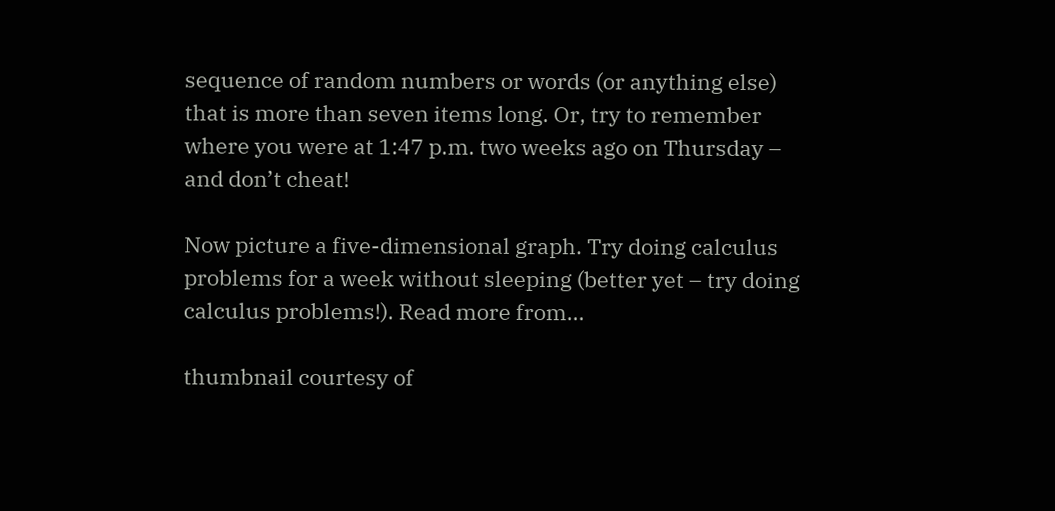sequence of random numbers or words (or anything else) that is more than seven items long. Or, try to remember where you were at 1:47 p.m. two weeks ago on Thursday – and don’t cheat!

Now picture a five-dimensional graph. Try doing calculus problems for a week without sleeping (better yet – try doing calculus problems!). Read more from…

thumbnail courtesy of